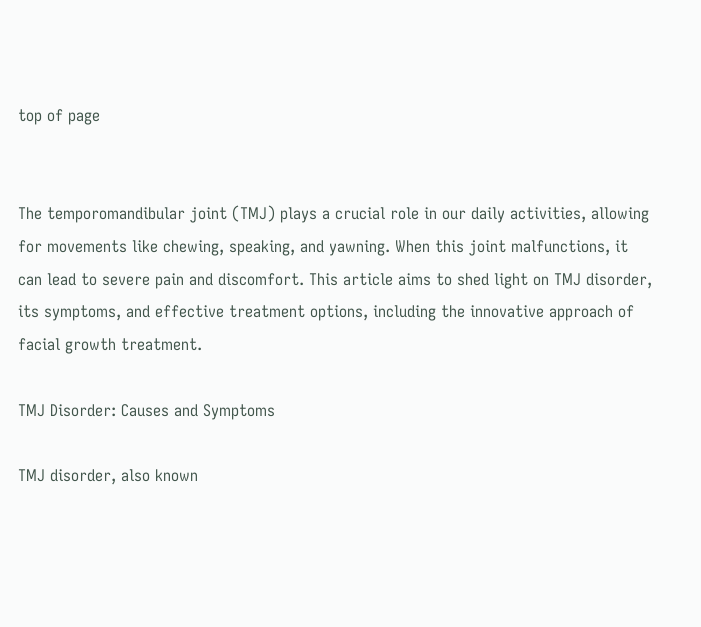top of page


The temporomandibular joint (TMJ) plays a crucial role in our daily activities, allowing for movements like chewing, speaking, and yawning. When this joint malfunctions, it can lead to severe pain and discomfort. This article aims to shed light on TMJ disorder, its symptoms, and effective treatment options, including the innovative approach of facial growth treatment.

TMJ Disorder: Causes and Symptoms

TMJ disorder, also known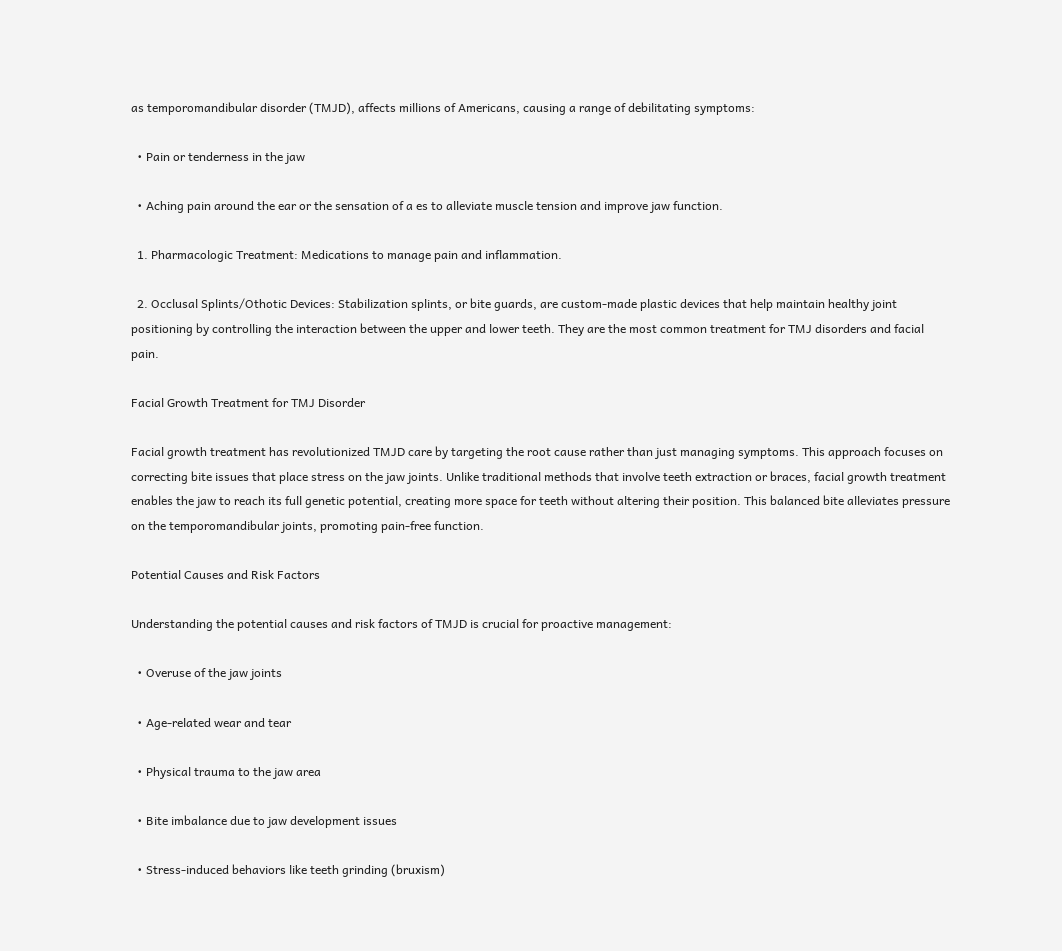as temporomandibular disorder (TMJD), affects millions of Americans, causing a range of debilitating symptoms:

  • Pain or tenderness in the jaw

  • Aching pain around the ear or the sensation of a es to alleviate muscle tension and improve jaw function.

  1. Pharmacologic Treatment: Medications to manage pain and inflammation.

  2. Occlusal Splints/Othotic Devices: Stabilization splints, or bite guards, are custom-made plastic devices that help maintain healthy joint positioning by controlling the interaction between the upper and lower teeth. They are the most common treatment for TMJ disorders and facial pain.

Facial Growth Treatment for TMJ Disorder

Facial growth treatment has revolutionized TMJD care by targeting the root cause rather than just managing symptoms. This approach focuses on correcting bite issues that place stress on the jaw joints. Unlike traditional methods that involve teeth extraction or braces, facial growth treatment enables the jaw to reach its full genetic potential, creating more space for teeth without altering their position. This balanced bite alleviates pressure on the temporomandibular joints, promoting pain-free function.

Potential Causes and Risk Factors

Understanding the potential causes and risk factors of TMJD is crucial for proactive management:

  • Overuse of the jaw joints

  • Age-related wear and tear

  • Physical trauma to the jaw area

  • Bite imbalance due to jaw development issues

  • Stress-induced behaviors like teeth grinding (bruxism)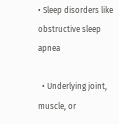• Sleep disorders like obstructive sleep apnea

  • Underlying joint, muscle, or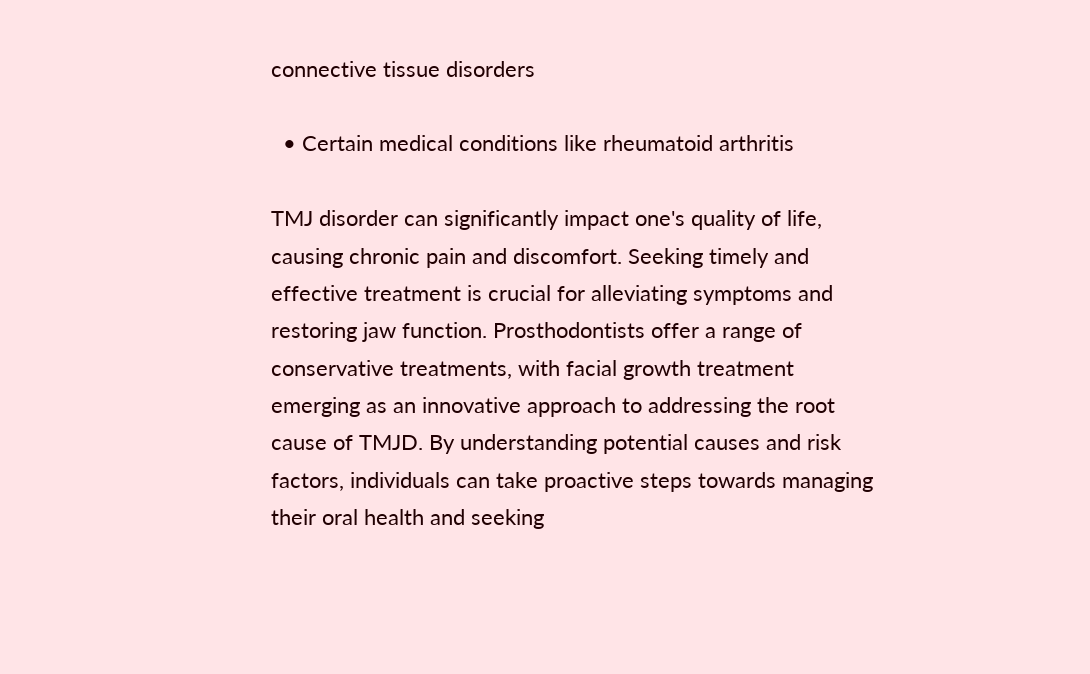connective tissue disorders

  • Certain medical conditions like rheumatoid arthritis

TMJ disorder can significantly impact one's quality of life, causing chronic pain and discomfort. Seeking timely and effective treatment is crucial for alleviating symptoms and restoring jaw function. Prosthodontists offer a range of conservative treatments, with facial growth treatment emerging as an innovative approach to addressing the root cause of TMJD. By understanding potential causes and risk factors, individuals can take proactive steps towards managing their oral health and seeking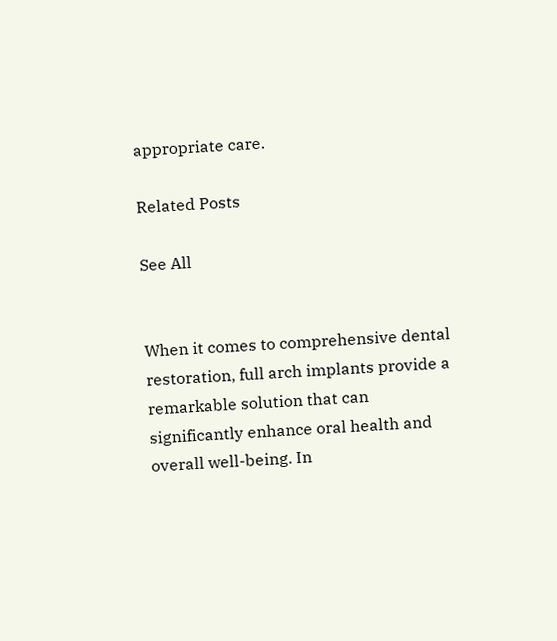appropriate care.

Related Posts

See All


When it comes to comprehensive dental restoration, full arch implants provide a remarkable solution that can significantly enhance oral health and overall well-being. In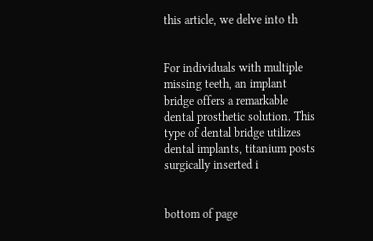this article, we delve into th


For individuals with multiple missing teeth, an implant bridge offers a remarkable dental prosthetic solution. This type of dental bridge utilizes dental implants, titanium posts surgically inserted i


bottom of page